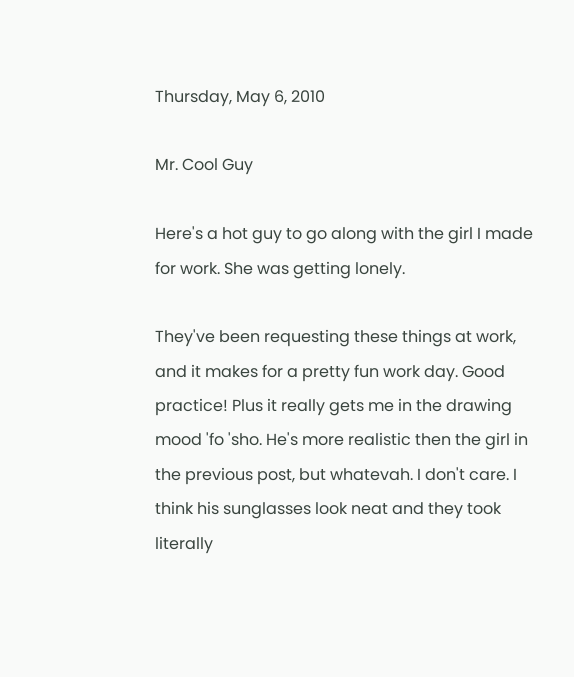Thursday, May 6, 2010

Mr. Cool Guy

Here's a hot guy to go along with the girl I made for work. She was getting lonely.

They've been requesting these things at work, and it makes for a pretty fun work day. Good practice! Plus it really gets me in the drawing mood 'fo 'sho. He's more realistic then the girl in the previous post, but whatevah. I don't care. I think his sunglasses look neat and they took literally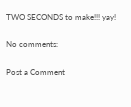TWO SECONDS to make!!! yay!

No comments:

Post a Comment